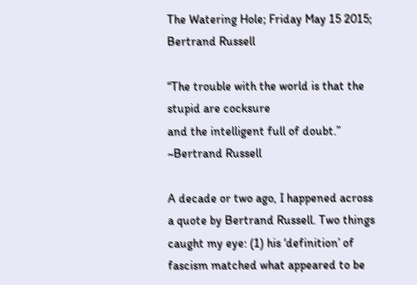The Watering Hole; Friday May 15 2015; Bertrand Russell

“The trouble with the world is that the stupid are cocksure
and the intelligent full of doubt.”
~Bertrand Russell

A decade or two ago, I happened across a quote by Bertrand Russell. Two things caught my eye: (1) his ‘definition’ of fascism matched what appeared to be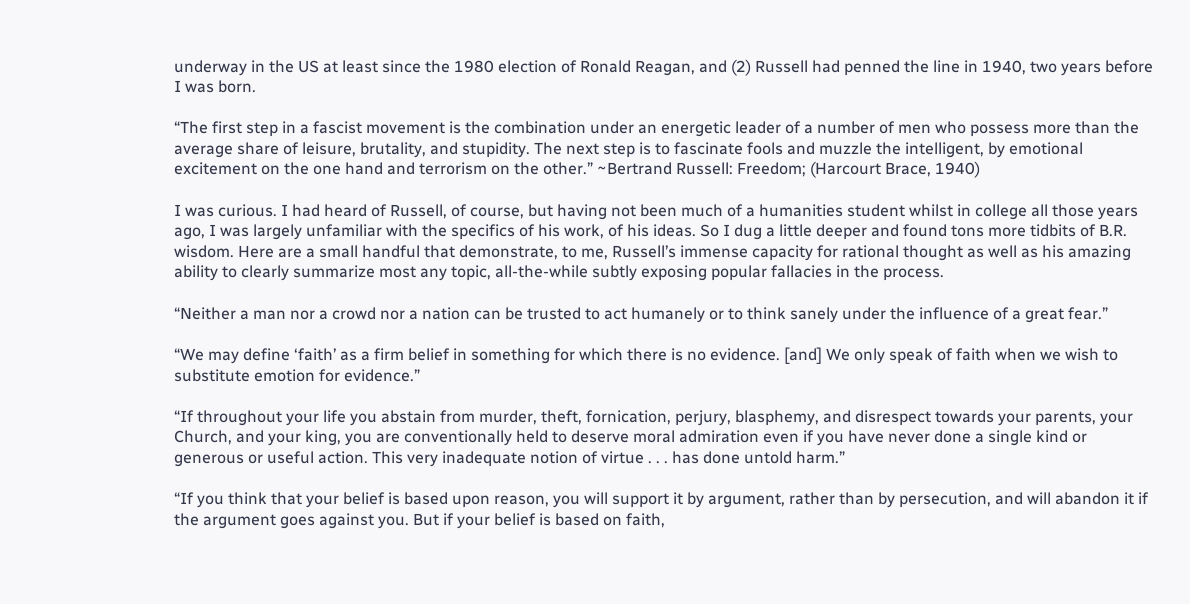underway in the US at least since the 1980 election of Ronald Reagan, and (2) Russell had penned the line in 1940, two years before I was born.

“The first step in a fascist movement is the combination under an energetic leader of a number of men who possess more than the average share of leisure, brutality, and stupidity. The next step is to fascinate fools and muzzle the intelligent, by emotional excitement on the one hand and terrorism on the other.” ~Bertrand Russell: Freedom; (Harcourt Brace, 1940)

I was curious. I had heard of Russell, of course, but having not been much of a humanities student whilst in college all those years ago, I was largely unfamiliar with the specifics of his work, of his ideas. So I dug a little deeper and found tons more tidbits of B.R. wisdom. Here are a small handful that demonstrate, to me, Russell’s immense capacity for rational thought as well as his amazing ability to clearly summarize most any topic, all-the-while subtly exposing popular fallacies in the process.

“Neither a man nor a crowd nor a nation can be trusted to act humanely or to think sanely under the influence of a great fear.”

“We may define ‘faith’ as a firm belief in something for which there is no evidence. [and] We only speak of faith when we wish to substitute emotion for evidence.”

“If throughout your life you abstain from murder, theft, fornication, perjury, blasphemy, and disrespect towards your parents, your Church, and your king, you are conventionally held to deserve moral admiration even if you have never done a single kind or generous or useful action. This very inadequate notion of virtue . . . has done untold harm.”

“If you think that your belief is based upon reason, you will support it by argument, rather than by persecution, and will abandon it if the argument goes against you. But if your belief is based on faith,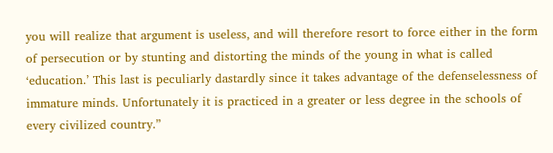you will realize that argument is useless, and will therefore resort to force either in the form of persecution or by stunting and distorting the minds of the young in what is called ‘education.’ This last is peculiarly dastardly since it takes advantage of the defenselessness of immature minds. Unfortunately it is practiced in a greater or less degree in the schools of every civilized country.”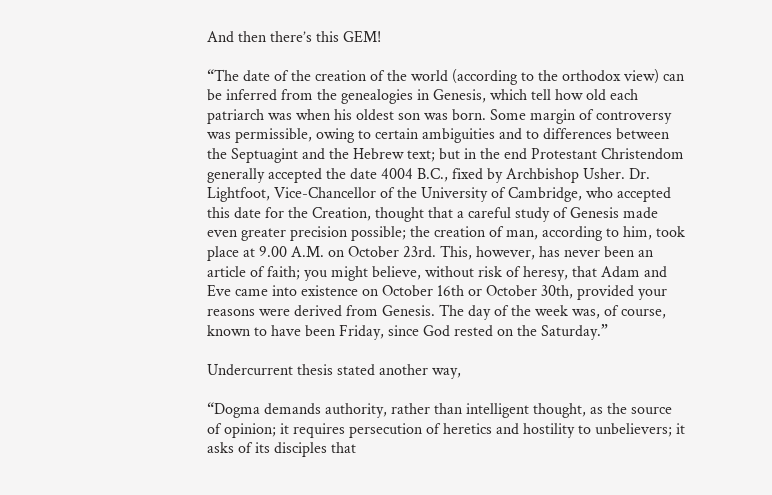And then there’s this GEM!

“The date of the creation of the world (according to the orthodox view) can be inferred from the genealogies in Genesis, which tell how old each patriarch was when his oldest son was born. Some margin of controversy was permissible, owing to certain ambiguities and to differences between the Septuagint and the Hebrew text; but in the end Protestant Christendom generally accepted the date 4004 B.C., fixed by Archbishop Usher. Dr. Lightfoot, Vice-Chancellor of the University of Cambridge, who accepted this date for the Creation, thought that a careful study of Genesis made even greater precision possible; the creation of man, according to him, took place at 9.00 A.M. on October 23rd. This, however, has never been an article of faith; you might believe, without risk of heresy, that Adam and Eve came into existence on October 16th or October 30th, provided your reasons were derived from Genesis. The day of the week was, of course, known to have been Friday, since God rested on the Saturday.”

Undercurrent thesis stated another way,

“Dogma demands authority, rather than intelligent thought, as the source of opinion; it requires persecution of heretics and hostility to unbelievers; it asks of its disciples that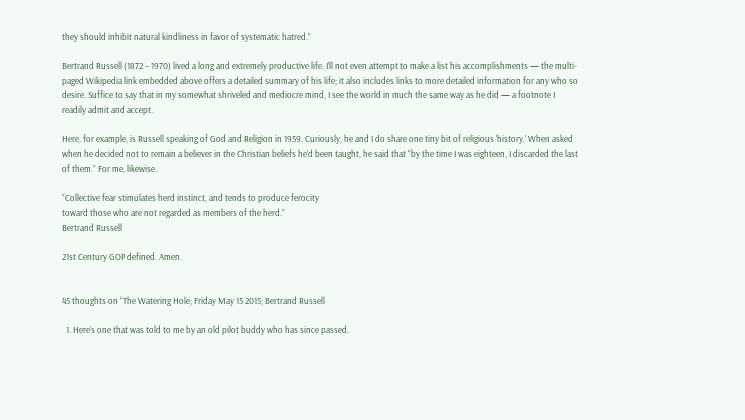they should inhibit natural kindliness in favor of systematic hatred.”

Bertrand Russell (1872 – 1970) lived a long and extremely productive life. I’ll not even attempt to make a list his accomplishments — the multi-paged Wikipedia link embedded above offers a detailed summary of his life; it also includes links to more detailed information for any who so desire. Suffice to say that in my somewhat shriveled and mediocre mind, I see the world in much the same way as he did — a footnote I readily admit and accept.

Here, for example, is Russell speaking of God and Religion in 1959. Curiously, he and I do share one tiny bit of religious ‘history.’ When asked when he decided not to remain a believer in the Christian beliefs he’d been taught, he said that “by the time I was eighteen, I discarded the last of them.” For me, likewise.

“Collective fear stimulates herd instinct, and tends to produce ferocity
toward those who are not regarded as members of the herd.”
Bertrand Russell

21st Century GOP defined. Amen.


45 thoughts on “The Watering Hole; Friday May 15 2015; Bertrand Russell

  1. Here’s one that was told to me by an old pilot buddy who has since passed.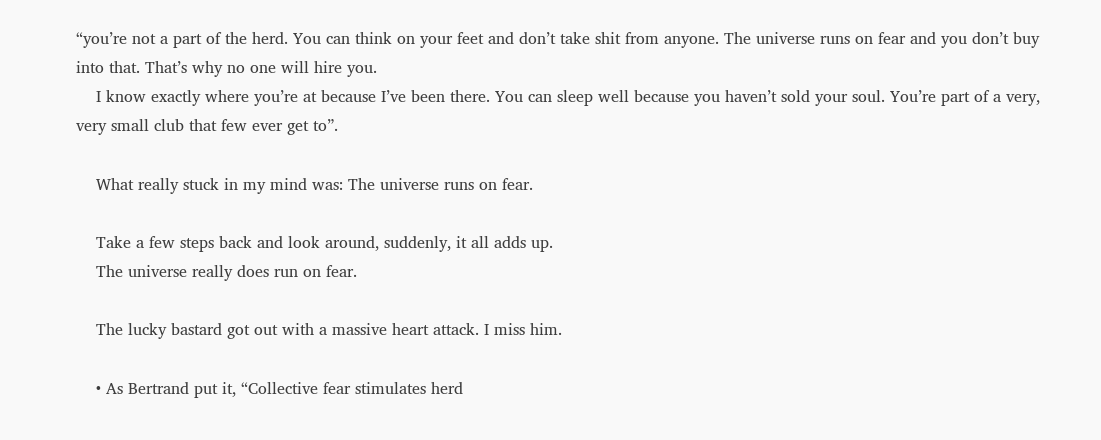“you’re not a part of the herd. You can think on your feet and don’t take shit from anyone. The universe runs on fear and you don’t buy into that. That’s why no one will hire you.
    I know exactly where you’re at because I’ve been there. You can sleep well because you haven’t sold your soul. You’re part of a very, very small club that few ever get to”.

    What really stuck in my mind was: The universe runs on fear.

    Take a few steps back and look around, suddenly, it all adds up.
    The universe really does run on fear.

    The lucky bastard got out with a massive heart attack. I miss him.

    • As Bertrand put it, “Collective fear stimulates herd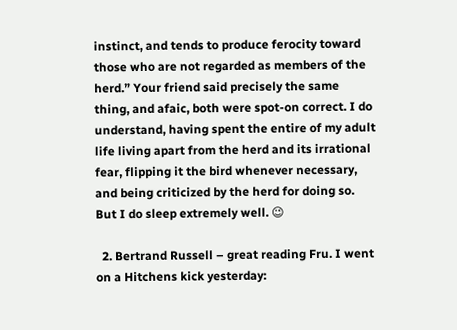instinct, and tends to produce ferocity toward those who are not regarded as members of the herd.” Your friend said precisely the same thing, and afaic, both were spot-on correct. I do understand, having spent the entire of my adult life living apart from the herd and its irrational fear, flipping it the bird whenever necessary, and being criticized by the herd for doing so. But I do sleep extremely well. 😉

  2. Bertrand Russell – great reading Fru. I went on a Hitchens kick yesterday: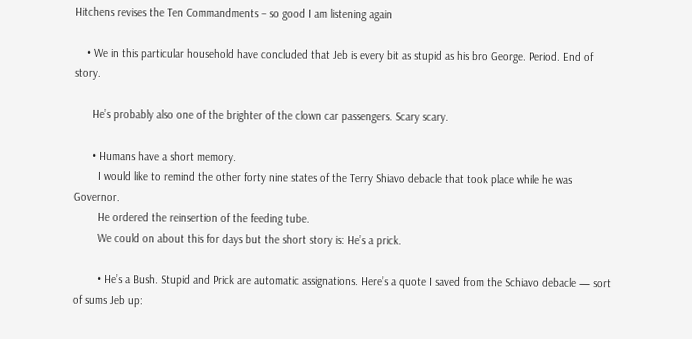Hitchens revises the Ten Commandments – so good I am listening again

    • We in this particular household have concluded that Jeb is every bit as stupid as his bro George. Period. End of story.

      He’s probably also one of the brighter of the clown car passengers. Scary scary.

      • Humans have a short memory.
        I would like to remind the other forty nine states of the Terry Shiavo debacle that took place while he was Governor.
        He ordered the reinsertion of the feeding tube.
        We could on about this for days but the short story is: He’s a prick.

        • He’s a Bush. Stupid and Prick are automatic assignations. Here’s a quote I saved from the Schiavo debacle — sort of sums Jeb up: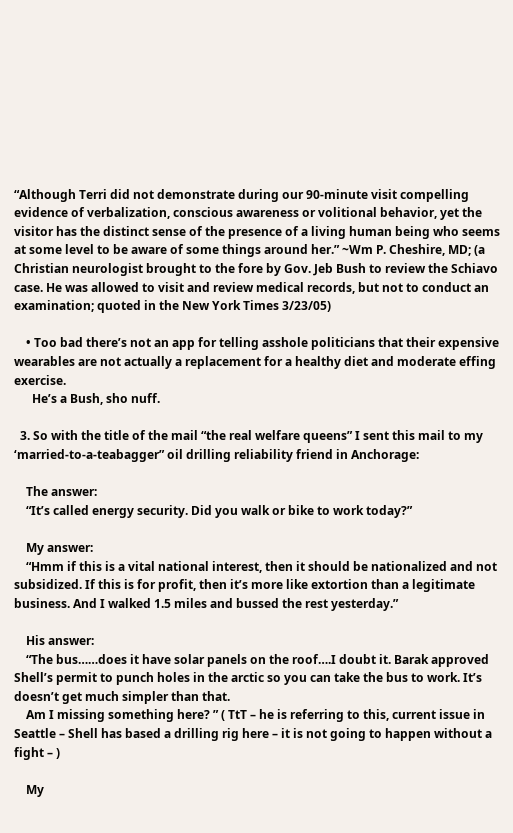“Although Terri did not demonstrate during our 90-minute visit compelling evidence of verbalization, conscious awareness or volitional behavior, yet the visitor has the distinct sense of the presence of a living human being who seems at some level to be aware of some things around her.” ~Wm P. Cheshire, MD; (a Christian neurologist brought to the fore by Gov. Jeb Bush to review the Schiavo case. He was allowed to visit and review medical records, but not to conduct an examination; quoted in the New York Times 3/23/05)

    • Too bad there’s not an app for telling asshole politicians that their expensive wearables are not actually a replacement for a healthy diet and moderate effing exercise.
      He’s a Bush, sho nuff.

  3. So with the title of the mail “the real welfare queens” I sent this mail to my ‘married-to-a-teabagger” oil drilling reliability friend in Anchorage:

    The answer:
    “It’s called energy security. Did you walk or bike to work today?”

    My answer:
    “Hmm if this is a vital national interest, then it should be nationalized and not subsidized. If this is for profit, then it’s more like extortion than a legitimate business. And I walked 1.5 miles and bussed the rest yesterday.”

    His answer:
    “The bus……does it have solar panels on the roof….I doubt it. Barak approved Shell’s permit to punch holes in the arctic so you can take the bus to work. It’s doesn’t get much simpler than that.
    Am I missing something here? ” ( TtT – he is referring to this, current issue in Seattle – Shell has based a drilling rig here – it is not going to happen without a fight – )

    My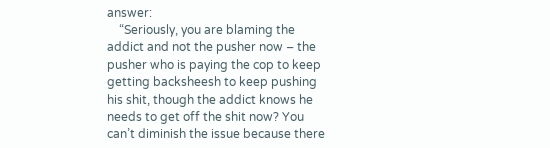answer:
    “Seriously, you are blaming the addict and not the pusher now – the pusher who is paying the cop to keep getting backsheesh to keep pushing his shit, though the addict knows he needs to get off the shit now? You can’t diminish the issue because there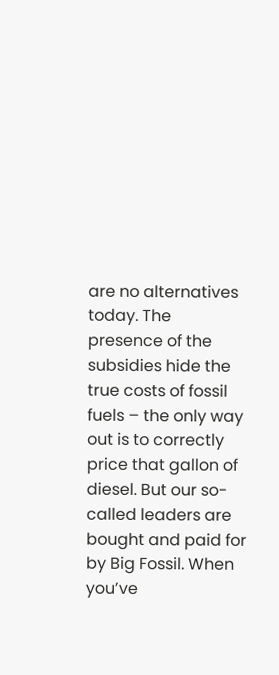are no alternatives today. The presence of the subsidies hide the true costs of fossil fuels – the only way out is to correctly price that gallon of diesel. But our so-called leaders are bought and paid for by Big Fossil. When you’ve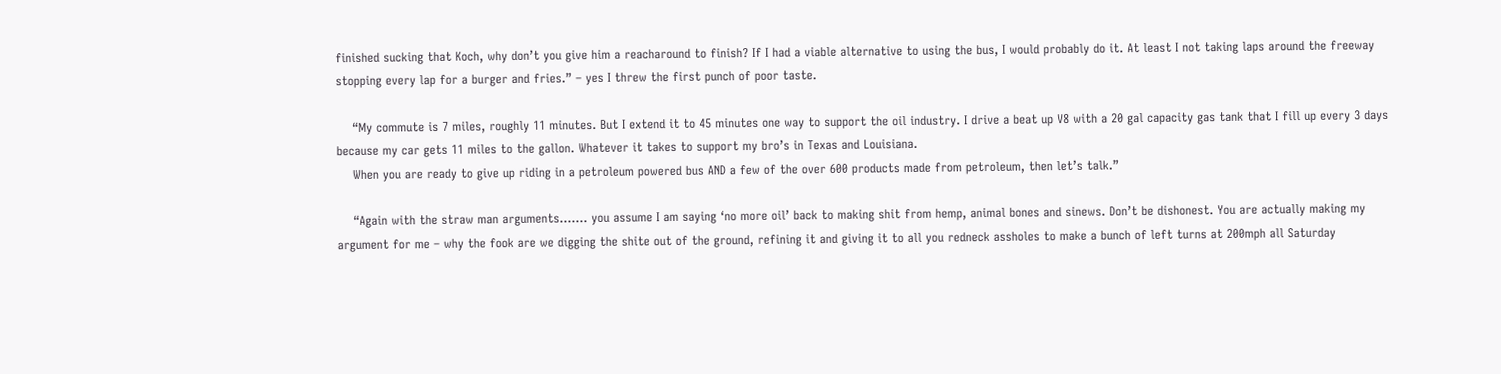finished sucking that Koch, why don’t you give him a reacharound to finish? If I had a viable alternative to using the bus, I would probably do it. At least I not taking laps around the freeway stopping every lap for a burger and fries.” – yes I threw the first punch of poor taste.

    “My commute is 7 miles, roughly 11 minutes. But I extend it to 45 minutes one way to support the oil industry. I drive a beat up V8 with a 20 gal capacity gas tank that I fill up every 3 days because my car gets 11 miles to the gallon. Whatever it takes to support my bro’s in Texas and Louisiana.
    When you are ready to give up riding in a petroleum powered bus AND a few of the over 600 products made from petroleum, then let’s talk.”

    “Again with the straw man arguments……. you assume I am saying ‘no more oil’ back to making shit from hemp, animal bones and sinews. Don’t be dishonest. You are actually making my argument for me – why the fook are we digging the shite out of the ground, refining it and giving it to all you redneck assholes to make a bunch of left turns at 200mph all Saturday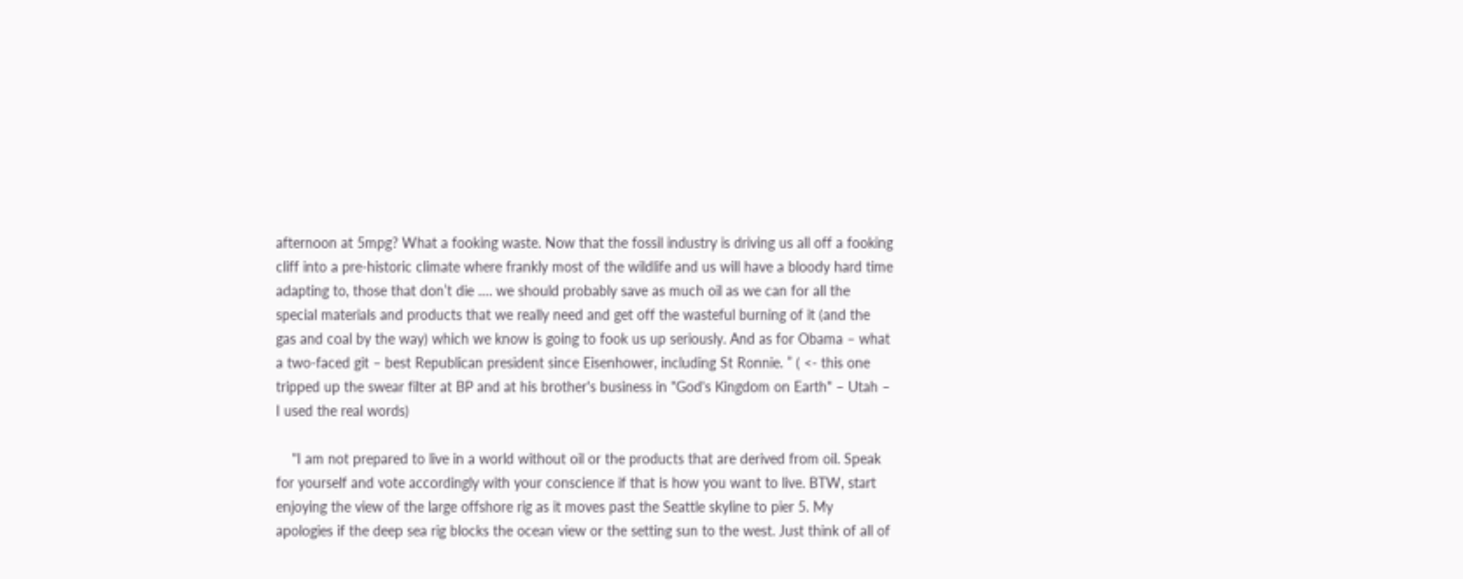afternoon at 5mpg? What a fooking waste. Now that the fossil industry is driving us all off a fooking cliff into a pre-historic climate where frankly most of the wildlife and us will have a bloody hard time adapting to, those that don’t die …. we should probably save as much oil as we can for all the special materials and products that we really need and get off the wasteful burning of it (and the gas and coal by the way) which we know is going to fook us up seriously. And as for Obama – what a two-faced git – best Republican president since Eisenhower, including St Ronnie. ” ( <- this one tripped up the swear filter at BP and at his brother's business in "God's Kingdom on Earth" – Utah – I used the real words)

    "I am not prepared to live in a world without oil or the products that are derived from oil. Speak for yourself and vote accordingly with your conscience if that is how you want to live. BTW, start enjoying the view of the large offshore rig as it moves past the Seattle skyline to pier 5. My apologies if the deep sea rig blocks the ocean view or the setting sun to the west. Just think of all of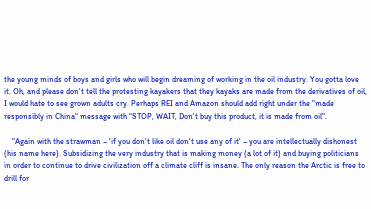the young minds of boys and girls who will begin dreaming of working in the oil industry. You gotta love it. Oh, and please don't tell the protesting kayakers that they kayaks are made from the derivatives of oil, I would hate to see grown adults cry. Perhaps REI and Amazon should add right under the "made responsibly in China" message with "STOP, WAIT, Don't buy this product, it is made from oil".

    "Again with the strawman – 'if you don't like oil don't use any of it' – you are intellectually dishonest (his name here). Subsidizing the very industry that is making money (a lot of it) and buying politicians in order to continue to drive civilization off a climate cliff is insane. The only reason the Arctic is free to drill for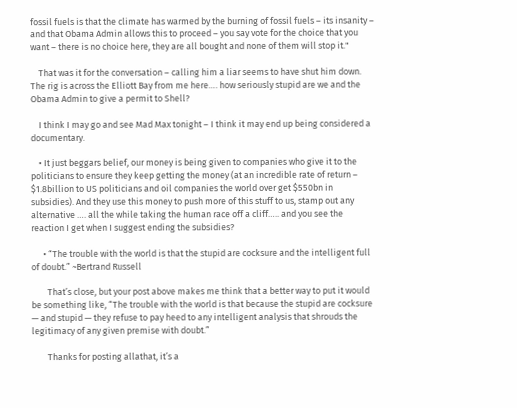fossil fuels is that the climate has warmed by the burning of fossil fuels – its insanity – and that Obama Admin allows this to proceed – you say vote for the choice that you want – there is no choice here, they are all bought and none of them will stop it."

    That was it for the conversation – calling him a liar seems to have shut him down. The rig is across the Elliott Bay from me here…. how seriously stupid are we and the Obama Admin to give a permit to Shell?

    I think I may go and see Mad Max tonight – I think it may end up being considered a documentary.

    • It just beggars belief, our money is being given to companies who give it to the politicians to ensure they keep getting the money (at an incredible rate of return – $1.8billion to US politicians and oil companies the world over get $550bn in subsidies). And they use this money to push more of this stuff to us, stamp out any alternative …. all the while taking the human race off a cliff….. and you see the reaction I get when I suggest ending the subsidies?

      • “The trouble with the world is that the stupid are cocksure and the intelligent full of doubt.” ~Bertrand Russell

        That’s close, but your post above makes me think that a better way to put it would be something like, “The trouble with the world is that because the stupid are cocksure — and stupid — they refuse to pay heed to any intelligent analysis that shrouds the legitimacy of any given premise with doubt.”

        Thanks for posting allathat, it’s a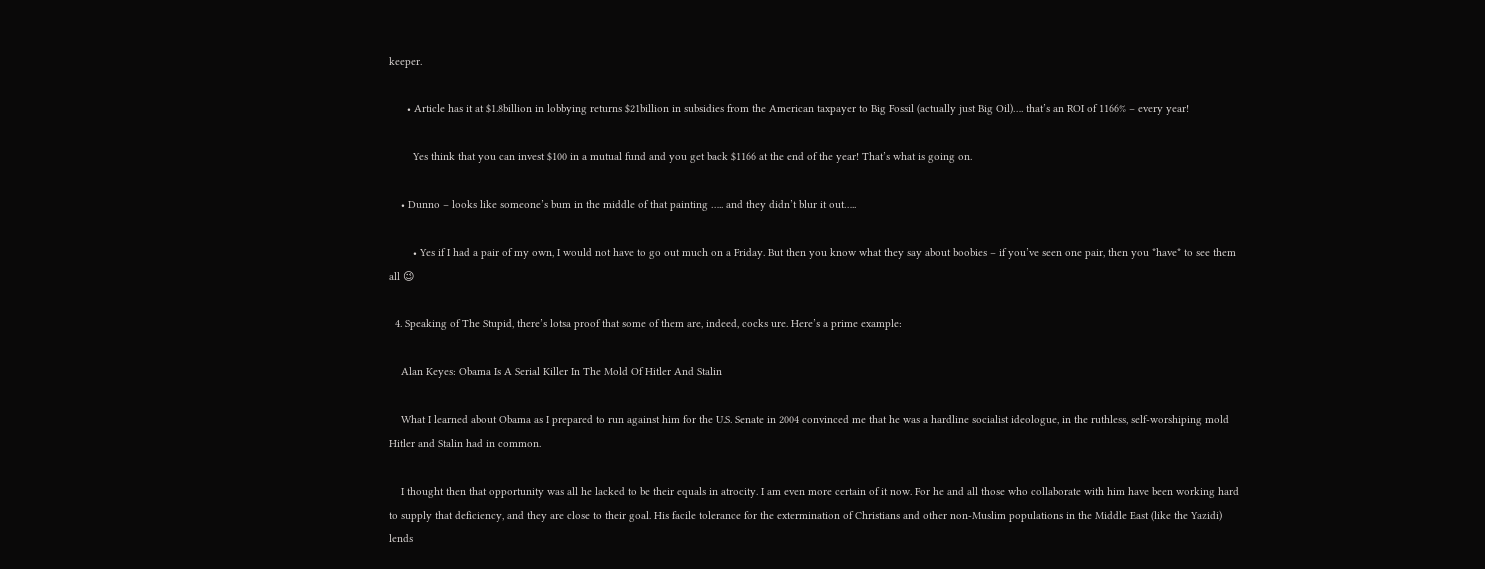keeper.

      • Article has it at $1.8billion in lobbying returns $21billion in subsidies from the American taxpayer to Big Fossil (actually just Big Oil)…. that’s an ROI of 1166% – every year!

        Yes think that you can invest $100 in a mutual fund and you get back $1166 at the end of the year! That’s what is going on.

    • Dunno – looks like someone’s bum in the middle of that painting ….. and they didn’t blur it out…..

        • Yes if I had a pair of my own, I would not have to go out much on a Friday. But then you know what they say about boobies – if you’ve seen one pair, then you *have* to see them all 😉

  4. Speaking of The Stupid, there’s lotsa proof that some of them are, indeed, cocks ure. Here’s a prime example:

    Alan Keyes: Obama Is A Serial Killer In The Mold Of Hitler And Stalin

    What I learned about Obama as I prepared to run against him for the U.S. Senate in 2004 convinced me that he was a hardline socialist ideologue, in the ruthless, self-worshiping mold Hitler and Stalin had in common.

    I thought then that opportunity was all he lacked to be their equals in atrocity. I am even more certain of it now. For he and all those who collaborate with him have been working hard to supply that deficiency, and they are close to their goal. His facile tolerance for the extermination of Christians and other non-Muslim populations in the Middle East (like the Yazidi) lends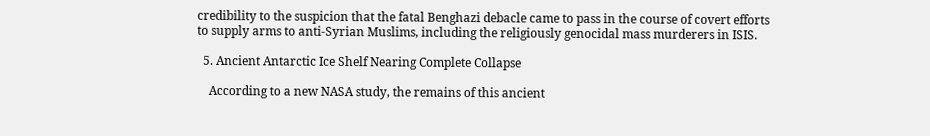credibility to the suspicion that the fatal Benghazi debacle came to pass in the course of covert efforts to supply arms to anti-Syrian Muslims, including the religiously genocidal mass murderers in ISIS.

  5. Ancient Antarctic Ice Shelf Nearing Complete Collapse

    According to a new NASA study, the remains of this ancient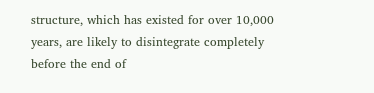structure, which has existed for over 10,000 years, are likely to disintegrate completely before the end of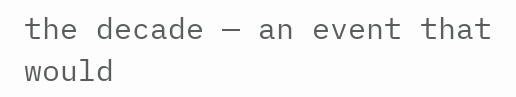the decade — an event that would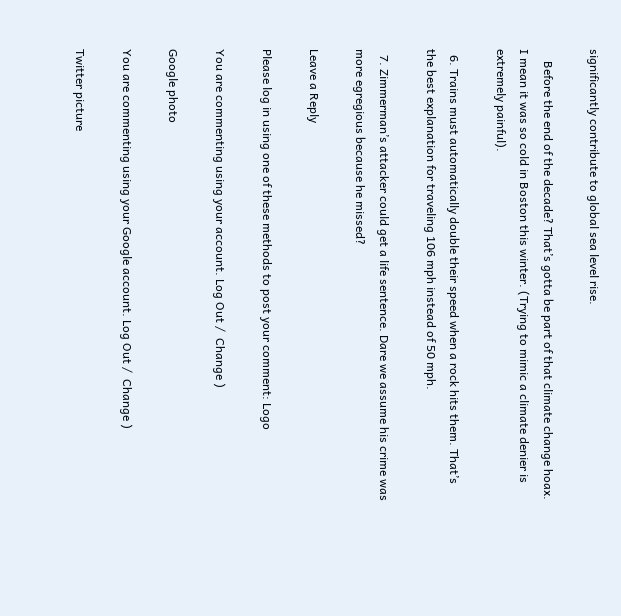significantly contribute to global sea level rise.

    Before the end of the decade? That’s gotta be part of that climate change hoax. I mean it was so cold in Boston this winter. (Trying to mimic a climate denier is extremely painful).

  6. Trains must automatically double their speed when a rock hits them. That’s the best explanation for traveling 106 mph instead of 50 mph.

  7. Zimmerman’s attacker could get a life sentence. Dare we assume his crime was more egregious because he missed?

Leave a Reply

Please log in using one of these methods to post your comment: Logo

You are commenting using your account. Log Out /  Change )

Google photo

You are commenting using your Google account. Log Out /  Change )

Twitter picture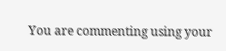You are commenting using your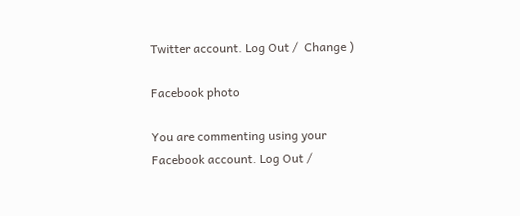Twitter account. Log Out /  Change )

Facebook photo

You are commenting using your Facebook account. Log Out /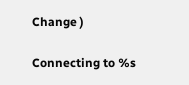Change )

Connecting to %s